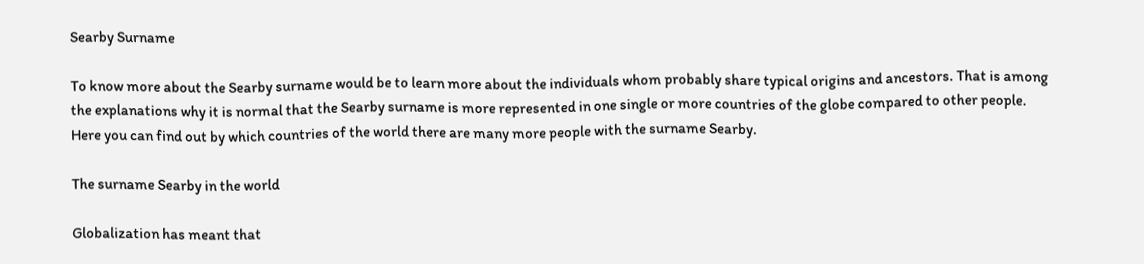Searby Surname

To know more about the Searby surname would be to learn more about the individuals whom probably share typical origins and ancestors. That is among the explanations why it is normal that the Searby surname is more represented in one single or more countries of the globe compared to other people. Here you can find out by which countries of the world there are many more people with the surname Searby.

The surname Searby in the world

Globalization has meant that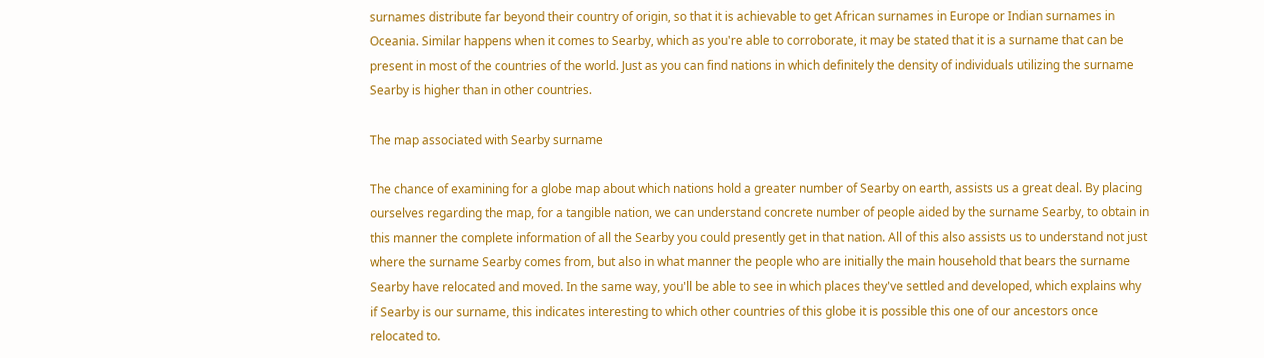surnames distribute far beyond their country of origin, so that it is achievable to get African surnames in Europe or Indian surnames in Oceania. Similar happens when it comes to Searby, which as you're able to corroborate, it may be stated that it is a surname that can be present in most of the countries of the world. Just as you can find nations in which definitely the density of individuals utilizing the surname Searby is higher than in other countries.

The map associated with Searby surname

The chance of examining for a globe map about which nations hold a greater number of Searby on earth, assists us a great deal. By placing ourselves regarding the map, for a tangible nation, we can understand concrete number of people aided by the surname Searby, to obtain in this manner the complete information of all the Searby you could presently get in that nation. All of this also assists us to understand not just where the surname Searby comes from, but also in what manner the people who are initially the main household that bears the surname Searby have relocated and moved. In the same way, you'll be able to see in which places they've settled and developed, which explains why if Searby is our surname, this indicates interesting to which other countries of this globe it is possible this one of our ancestors once relocated to.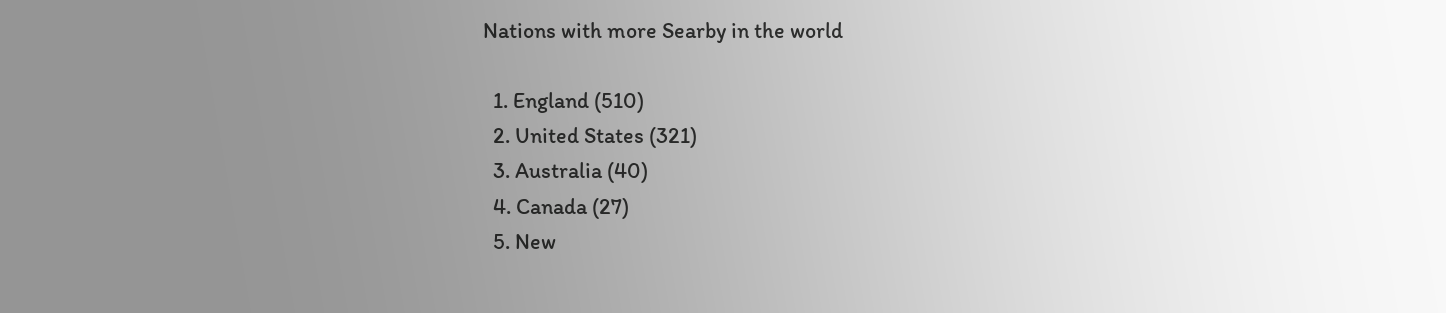Nations with more Searby in the world

  1. England (510)
  2. United States (321)
  3. Australia (40)
  4. Canada (27)
  5. New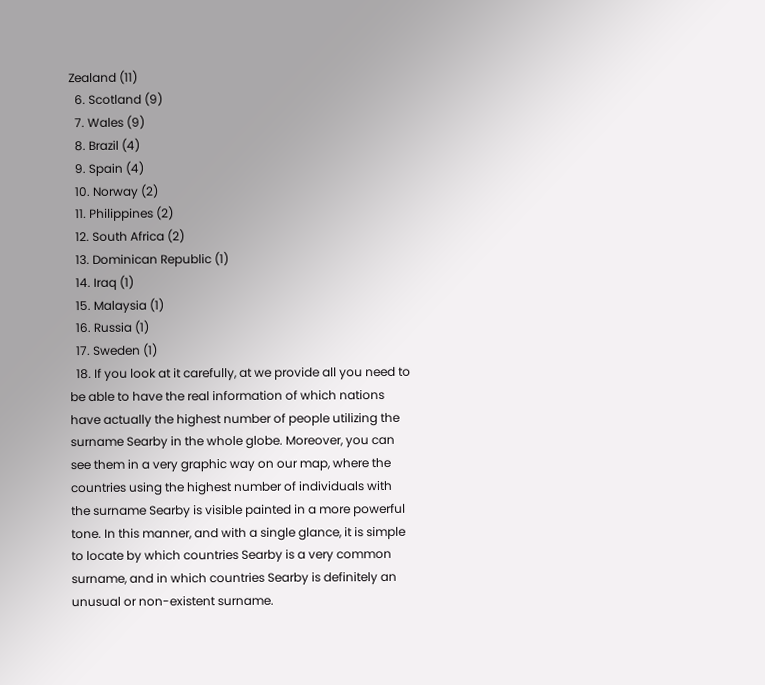Zealand (11)
  6. Scotland (9)
  7. Wales (9)
  8. Brazil (4)
  9. Spain (4)
  10. Norway (2)
  11. Philippines (2)
  12. South Africa (2)
  13. Dominican Republic (1)
  14. Iraq (1)
  15. Malaysia (1)
  16. Russia (1)
  17. Sweden (1)
  18. If you look at it carefully, at we provide all you need to be able to have the real information of which nations have actually the highest number of people utilizing the surname Searby in the whole globe. Moreover, you can see them in a very graphic way on our map, where the countries using the highest number of individuals with the surname Searby is visible painted in a more powerful tone. In this manner, and with a single glance, it is simple to locate by which countries Searby is a very common surname, and in which countries Searby is definitely an unusual or non-existent surname.